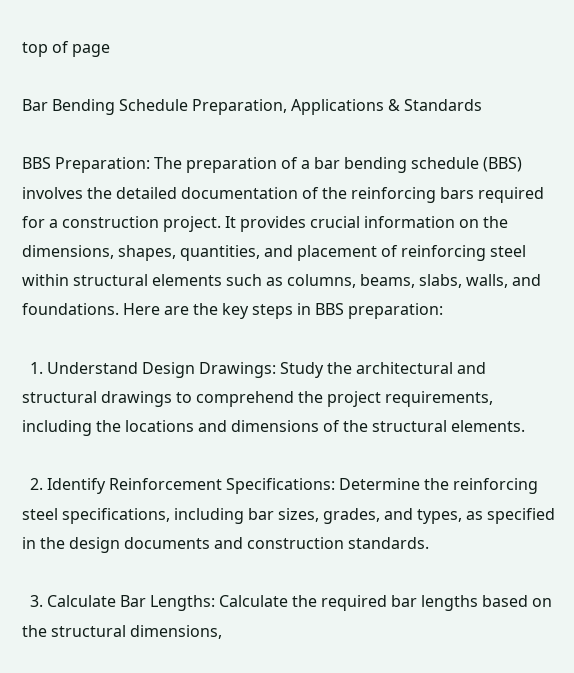top of page

Bar Bending Schedule Preparation, Applications & Standards

BBS Preparation: The preparation of a bar bending schedule (BBS) involves the detailed documentation of the reinforcing bars required for a construction project. It provides crucial information on the dimensions, shapes, quantities, and placement of reinforcing steel within structural elements such as columns, beams, slabs, walls, and foundations. Here are the key steps in BBS preparation:

  1. Understand Design Drawings: Study the architectural and structural drawings to comprehend the project requirements, including the locations and dimensions of the structural elements.

  2. Identify Reinforcement Specifications: Determine the reinforcing steel specifications, including bar sizes, grades, and types, as specified in the design documents and construction standards.

  3. Calculate Bar Lengths: Calculate the required bar lengths based on the structural dimensions,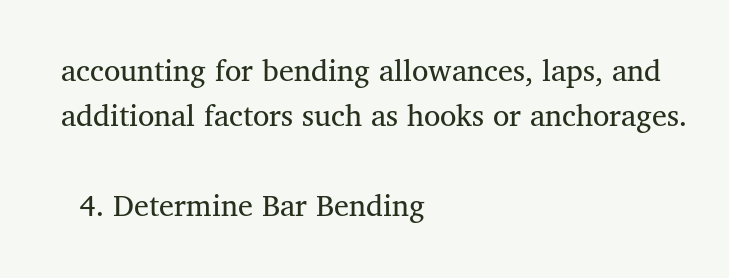accounting for bending allowances, laps, and additional factors such as hooks or anchorages.

  4. Determine Bar Bending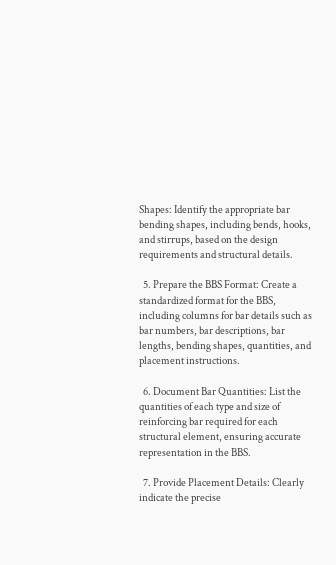Shapes: Identify the appropriate bar bending shapes, including bends, hooks, and stirrups, based on the design requirements and structural details.

  5. Prepare the BBS Format: Create a standardized format for the BBS, including columns for bar details such as bar numbers, bar descriptions, bar lengths, bending shapes, quantities, and placement instructions.

  6. Document Bar Quantities: List the quantities of each type and size of reinforcing bar required for each structural element, ensuring accurate representation in the BBS.

  7. Provide Placement Details: Clearly indicate the precise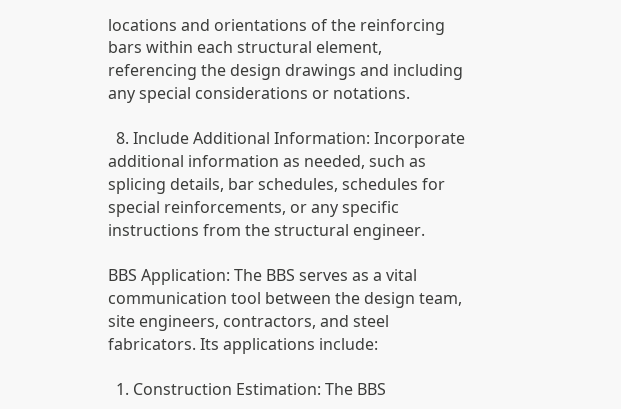locations and orientations of the reinforcing bars within each structural element, referencing the design drawings and including any special considerations or notations.

  8. Include Additional Information: Incorporate additional information as needed, such as splicing details, bar schedules, schedules for special reinforcements, or any specific instructions from the structural engineer.

BBS Application: The BBS serves as a vital communication tool between the design team, site engineers, contractors, and steel fabricators. Its applications include:

  1. Construction Estimation: The BBS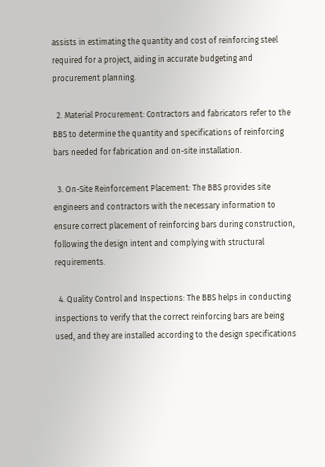assists in estimating the quantity and cost of reinforcing steel required for a project, aiding in accurate budgeting and procurement planning.

  2. Material Procurement: Contractors and fabricators refer to the BBS to determine the quantity and specifications of reinforcing bars needed for fabrication and on-site installation.

  3. On-Site Reinforcement Placement: The BBS provides site engineers and contractors with the necessary information to ensure correct placement of reinforcing bars during construction, following the design intent and complying with structural requirements.

  4. Quality Control and Inspections: The BBS helps in conducting inspections to verify that the correct reinforcing bars are being used, and they are installed according to the design specifications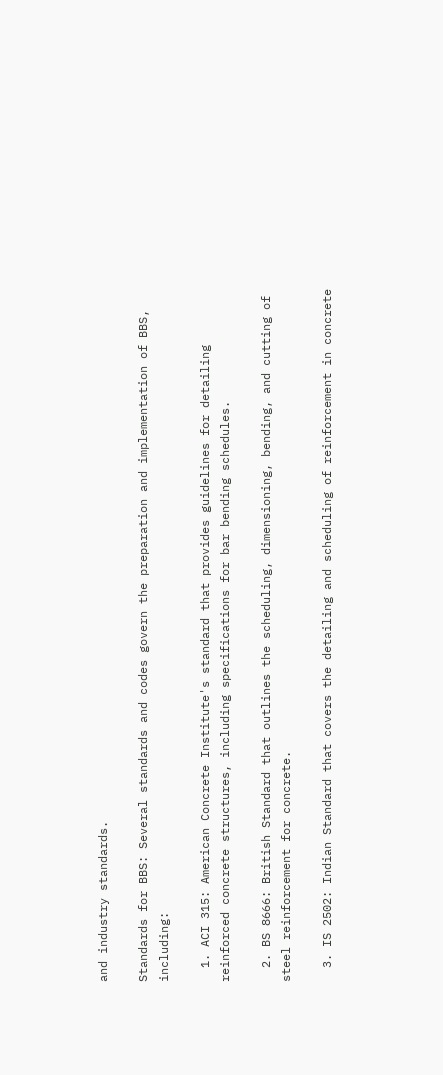and industry standards.

Standards for BBS: Several standards and codes govern the preparation and implementation of BBS, including:

  1. ACI 315: American Concrete Institute's standard that provides guidelines for detailing reinforced concrete structures, including specifications for bar bending schedules.

  2. BS 8666: British Standard that outlines the scheduling, dimensioning, bending, and cutting of steel reinforcement for concrete.

  3. IS 2502: Indian Standard that covers the detailing and scheduling of reinforcement in concrete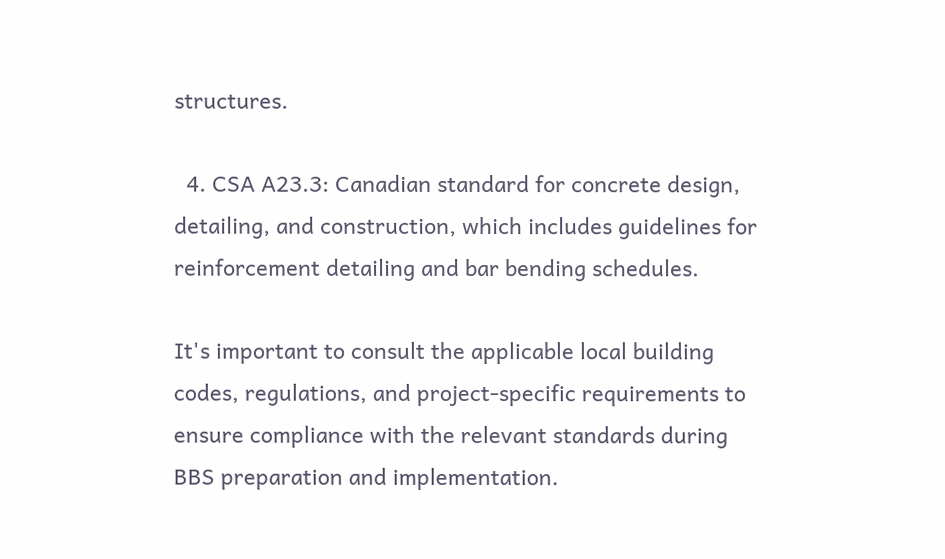structures.

  4. CSA A23.3: Canadian standard for concrete design, detailing, and construction, which includes guidelines for reinforcement detailing and bar bending schedules.

It's important to consult the applicable local building codes, regulations, and project-specific requirements to ensure compliance with the relevant standards during BBS preparation and implementation.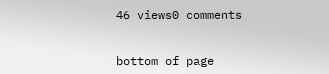46 views0 comments


bottom of page